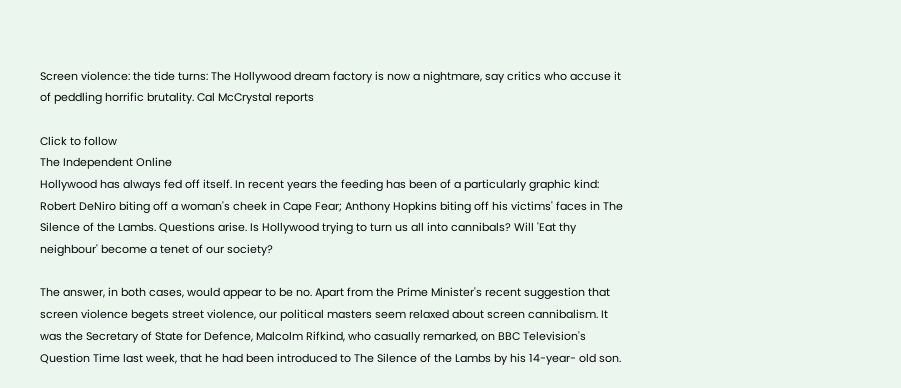Screen violence: the tide turns: The Hollywood dream factory is now a nightmare, say critics who accuse it of peddling horrific brutality. Cal McCrystal reports

Click to follow
The Independent Online
Hollywood has always fed off itself. In recent years the feeding has been of a particularly graphic kind: Robert DeNiro biting off a woman's cheek in Cape Fear; Anthony Hopkins biting off his victims' faces in The Silence of the Lambs. Questions arise. Is Hollywood trying to turn us all into cannibals? Will 'Eat thy neighbour' become a tenet of our society?

The answer, in both cases, would appear to be no. Apart from the Prime Minister's recent suggestion that screen violence begets street violence, our political masters seem relaxed about screen cannibalism. It was the Secretary of State for Defence, Malcolm Rifkind, who casually remarked, on BBC Television's Question Time last week, that he had been introduced to The Silence of the Lambs by his 14-year- old son.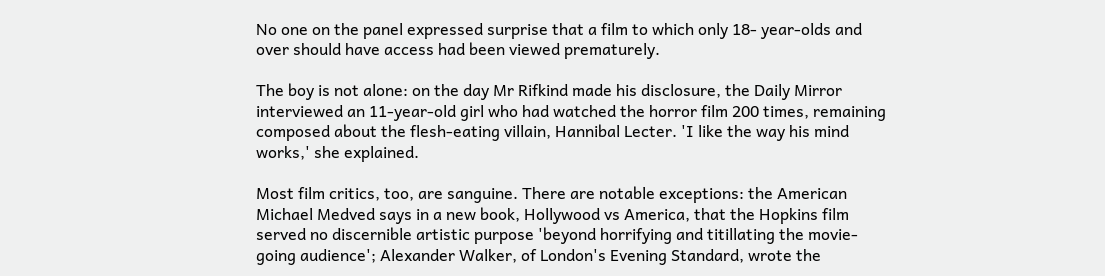No one on the panel expressed surprise that a film to which only 18- year-olds and over should have access had been viewed prematurely.

The boy is not alone: on the day Mr Rifkind made his disclosure, the Daily Mirror interviewed an 11-year-old girl who had watched the horror film 200 times, remaining composed about the flesh-eating villain, Hannibal Lecter. 'I like the way his mind works,' she explained.

Most film critics, too, are sanguine. There are notable exceptions: the American Michael Medved says in a new book, Hollywood vs America, that the Hopkins film served no discernible artistic purpose 'beyond horrifying and titillating the movie-going audience'; Alexander Walker, of London's Evening Standard, wrote the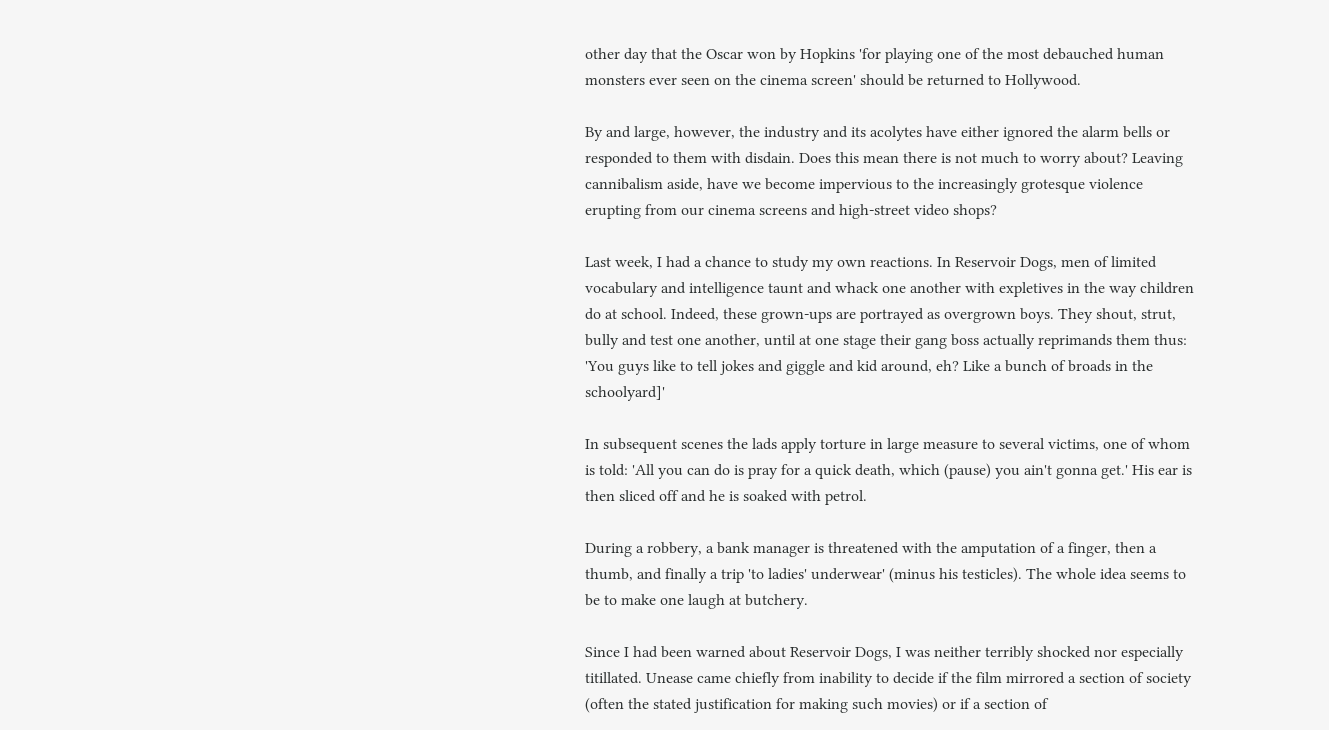other day that the Oscar won by Hopkins 'for playing one of the most debauched human monsters ever seen on the cinema screen' should be returned to Hollywood.

By and large, however, the industry and its acolytes have either ignored the alarm bells or responded to them with disdain. Does this mean there is not much to worry about? Leaving cannibalism aside, have we become impervious to the increasingly grotesque violence erupting from our cinema screens and high-street video shops?

Last week, I had a chance to study my own reactions. In Reservoir Dogs, men of limited vocabulary and intelligence taunt and whack one another with expletives in the way children do at school. Indeed, these grown-ups are portrayed as overgrown boys. They shout, strut, bully and test one another, until at one stage their gang boss actually reprimands them thus: 'You guys like to tell jokes and giggle and kid around, eh? Like a bunch of broads in the schoolyard]'

In subsequent scenes the lads apply torture in large measure to several victims, one of whom is told: 'All you can do is pray for a quick death, which (pause) you ain't gonna get.' His ear is then sliced off and he is soaked with petrol.

During a robbery, a bank manager is threatened with the amputation of a finger, then a thumb, and finally a trip 'to ladies' underwear' (minus his testicles). The whole idea seems to be to make one laugh at butchery.

Since I had been warned about Reservoir Dogs, I was neither terribly shocked nor especially titillated. Unease came chiefly from inability to decide if the film mirrored a section of society (often the stated justification for making such movies) or if a section of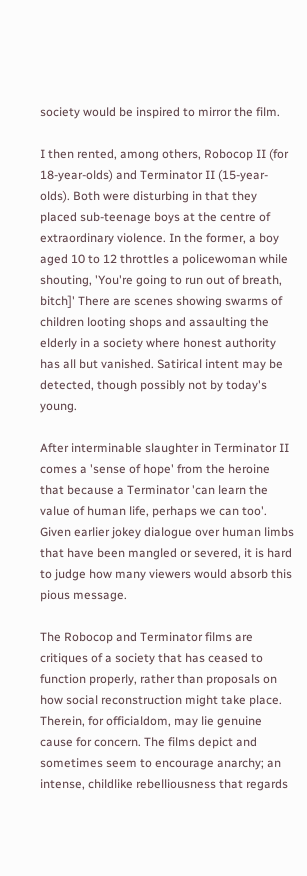society would be inspired to mirror the film.

I then rented, among others, Robocop II (for 18-year-olds) and Terminator II (15-year-olds). Both were disturbing in that they placed sub-teenage boys at the centre of extraordinary violence. In the former, a boy aged 10 to 12 throttles a policewoman while shouting, 'You're going to run out of breath, bitch]' There are scenes showing swarms of children looting shops and assaulting the elderly in a society where honest authority has all but vanished. Satirical intent may be detected, though possibly not by today's young.

After interminable slaughter in Terminator II comes a 'sense of hope' from the heroine that because a Terminator 'can learn the value of human life, perhaps we can too'. Given earlier jokey dialogue over human limbs that have been mangled or severed, it is hard to judge how many viewers would absorb this pious message.

The Robocop and Terminator films are critiques of a society that has ceased to function properly, rather than proposals on how social reconstruction might take place. Therein, for officialdom, may lie genuine cause for concern. The films depict and sometimes seem to encourage anarchy; an intense, childlike rebelliousness that regards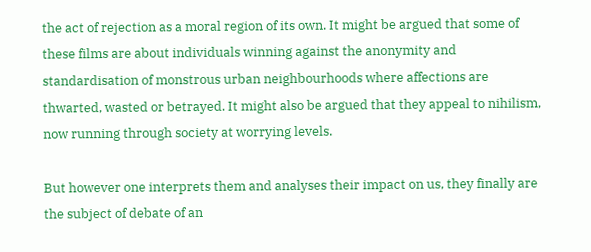the act of rejection as a moral region of its own. It might be argued that some of these films are about individuals winning against the anonymity and standardisation of monstrous urban neighbourhoods where affections are thwarted, wasted or betrayed. It might also be argued that they appeal to nihilism, now running through society at worrying levels.

But however one interprets them and analyses their impact on us, they finally are the subject of debate of an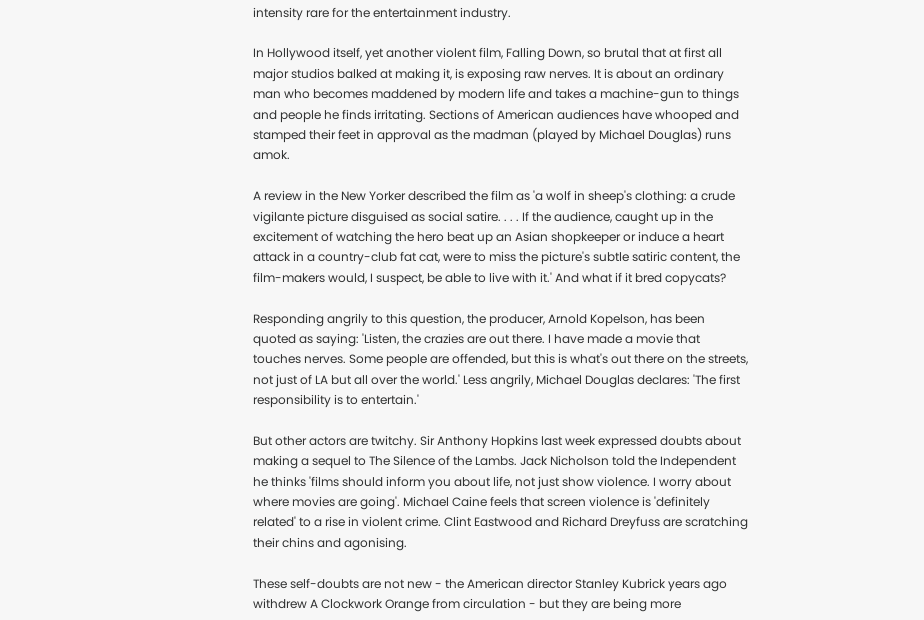intensity rare for the entertainment industry.

In Hollywood itself, yet another violent film, Falling Down, so brutal that at first all major studios balked at making it, is exposing raw nerves. It is about an ordinary man who becomes maddened by modern life and takes a machine-gun to things and people he finds irritating. Sections of American audiences have whooped and stamped their feet in approval as the madman (played by Michael Douglas) runs amok.

A review in the New Yorker described the film as 'a wolf in sheep's clothing: a crude vigilante picture disguised as social satire. . . . If the audience, caught up in the excitement of watching the hero beat up an Asian shopkeeper or induce a heart attack in a country-club fat cat, were to miss the picture's subtle satiric content, the film-makers would, I suspect, be able to live with it.' And what if it bred copycats?

Responding angrily to this question, the producer, Arnold Kopelson, has been quoted as saying: 'Listen, the crazies are out there. I have made a movie that touches nerves. Some people are offended, but this is what's out there on the streets, not just of LA but all over the world.' Less angrily, Michael Douglas declares: 'The first responsibility is to entertain.'

But other actors are twitchy. Sir Anthony Hopkins last week expressed doubts about making a sequel to The Silence of the Lambs. Jack Nicholson told the Independent he thinks 'films should inform you about life, not just show violence. I worry about where movies are going'. Michael Caine feels that screen violence is 'definitely related' to a rise in violent crime. Clint Eastwood and Richard Dreyfuss are scratching their chins and agonising.

These self-doubts are not new - the American director Stanley Kubrick years ago withdrew A Clockwork Orange from circulation - but they are being more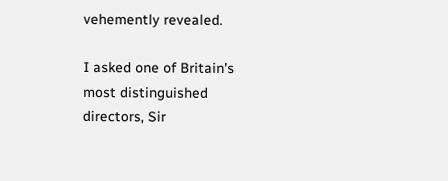vehemently revealed.

I asked one of Britain's most distinguished directors, Sir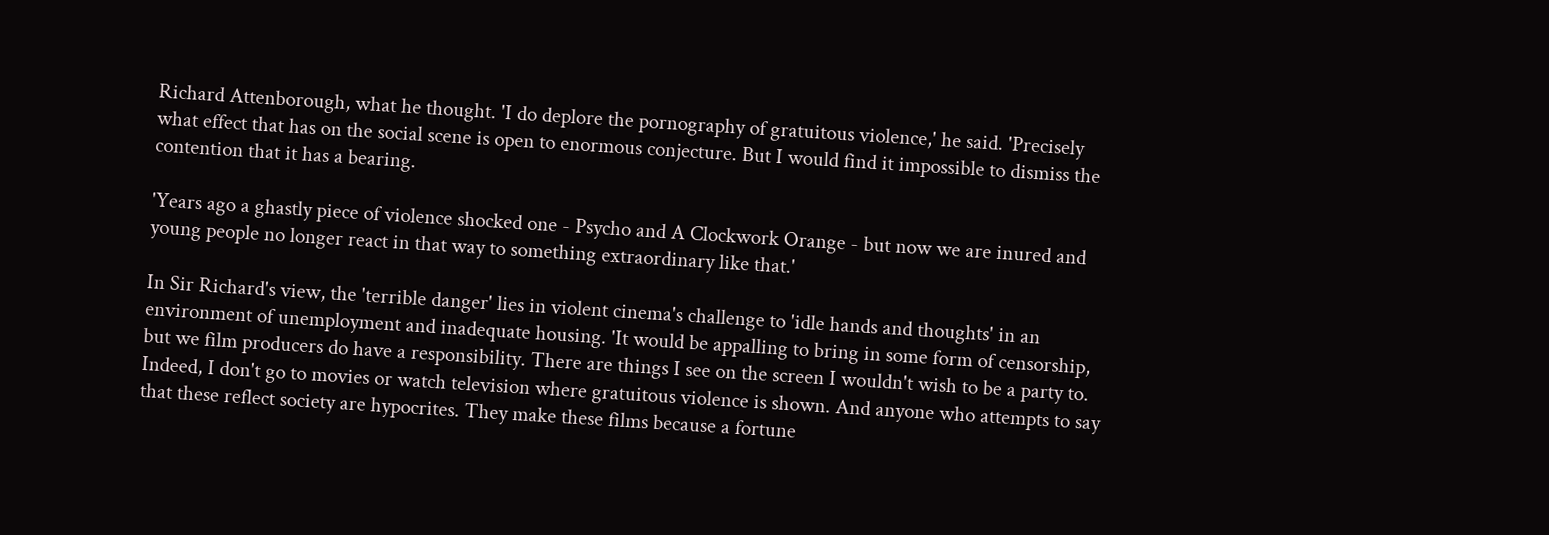Richard Attenborough, what he thought. 'I do deplore the pornography of gratuitous violence,' he said. 'Precisely what effect that has on the social scene is open to enormous conjecture. But I would find it impossible to dismiss the contention that it has a bearing.

'Years ago a ghastly piece of violence shocked one - Psycho and A Clockwork Orange - but now we are inured and young people no longer react in that way to something extraordinary like that.'

In Sir Richard's view, the 'terrible danger' lies in violent cinema's challenge to 'idle hands and thoughts' in an environment of unemployment and inadequate housing. 'It would be appalling to bring in some form of censorship, but we film producers do have a responsibility. There are things I see on the screen I wouldn't wish to be a party to. Indeed, I don't go to movies or watch television where gratuitous violence is shown. And anyone who attempts to say that these reflect society are hypocrites. They make these films because a fortune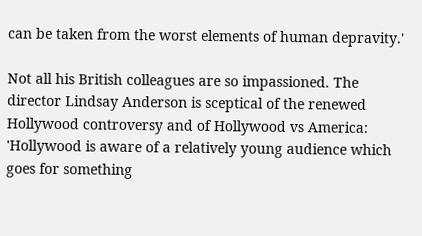can be taken from the worst elements of human depravity.'

Not all his British colleagues are so impassioned. The director Lindsay Anderson is sceptical of the renewed Hollywood controversy and of Hollywood vs America: 'Hollywood is aware of a relatively young audience which goes for something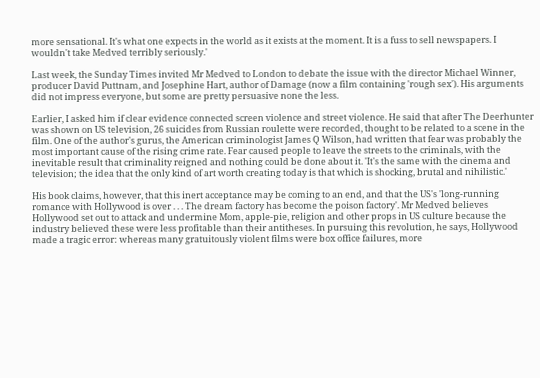more sensational. It's what one expects in the world as it exists at the moment. It is a fuss to sell newspapers. I wouldn't take Medved terribly seriously.'

Last week, the Sunday Times invited Mr Medved to London to debate the issue with the director Michael Winner, producer David Puttnam, and Josephine Hart, author of Damage (now a film containing 'rough sex'). His arguments did not impress everyone, but some are pretty persuasive none the less.

Earlier, I asked him if clear evidence connected screen violence and street violence. He said that after The Deerhunter was shown on US television, 26 suicides from Russian roulette were recorded, thought to be related to a scene in the film. One of the author's gurus, the American criminologist James Q Wilson, had written that fear was probably the most important cause of the rising crime rate. Fear caused people to leave the streets to the criminals, with the inevitable result that criminality reigned and nothing could be done about it. 'It's the same with the cinema and television; the idea that the only kind of art worth creating today is that which is shocking, brutal and nihilistic.'

His book claims, however, that this inert acceptance may be coming to an end, and that the US's 'long-running romance with Hollywood is over . . . The dream factory has become the poison factory'. Mr Medved believes Hollywood set out to attack and undermine Mom, apple-pie, religion and other props in US culture because the industry believed these were less profitable than their antitheses. In pursuing this revolution, he says, Hollywood made a tragic error: whereas many gratuitously violent films were box office failures, more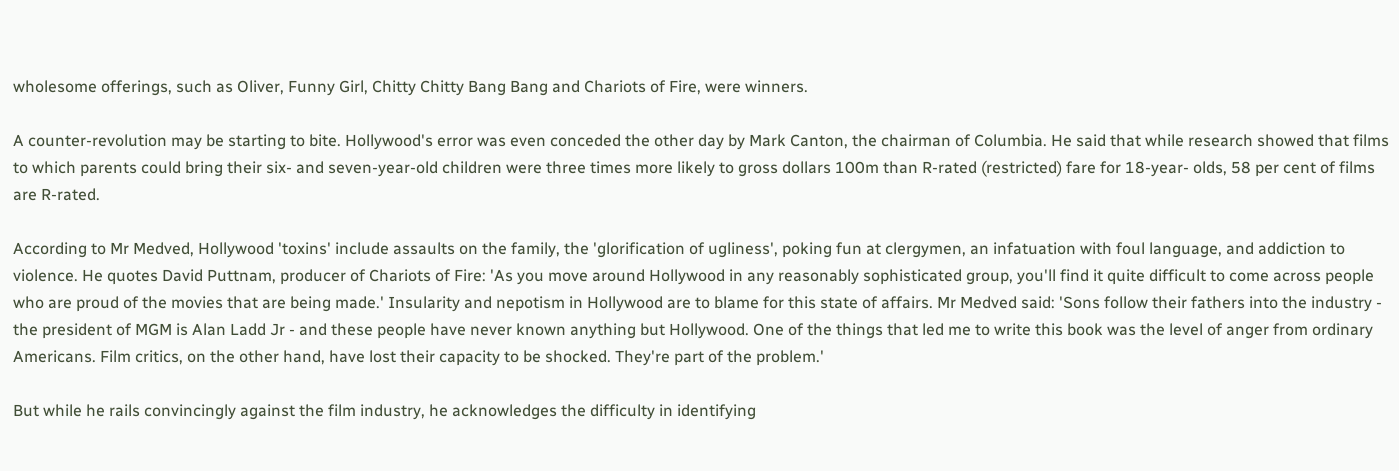wholesome offerings, such as Oliver, Funny Girl, Chitty Chitty Bang Bang and Chariots of Fire, were winners.

A counter-revolution may be starting to bite. Hollywood's error was even conceded the other day by Mark Canton, the chairman of Columbia. He said that while research showed that films to which parents could bring their six- and seven-year-old children were three times more likely to gross dollars 100m than R-rated (restricted) fare for 18-year- olds, 58 per cent of films are R-rated.

According to Mr Medved, Hollywood 'toxins' include assaults on the family, the 'glorification of ugliness', poking fun at clergymen, an infatuation with foul language, and addiction to violence. He quotes David Puttnam, producer of Chariots of Fire: 'As you move around Hollywood in any reasonably sophisticated group, you'll find it quite difficult to come across people who are proud of the movies that are being made.' Insularity and nepotism in Hollywood are to blame for this state of affairs. Mr Medved said: 'Sons follow their fathers into the industry - the president of MGM is Alan Ladd Jr - and these people have never known anything but Hollywood. One of the things that led me to write this book was the level of anger from ordinary Americans. Film critics, on the other hand, have lost their capacity to be shocked. They're part of the problem.'

But while he rails convincingly against the film industry, he acknowledges the difficulty in identifying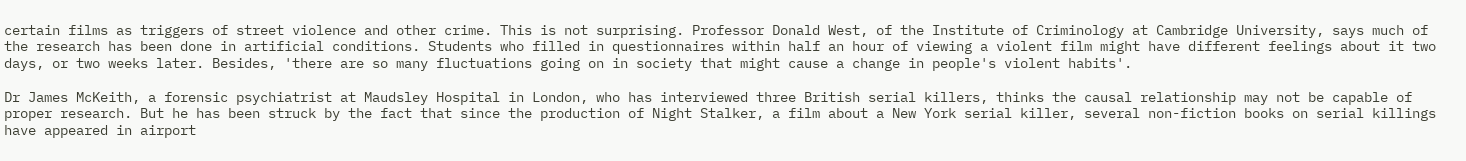certain films as triggers of street violence and other crime. This is not surprising. Professor Donald West, of the Institute of Criminology at Cambridge University, says much of the research has been done in artificial conditions. Students who filled in questionnaires within half an hour of viewing a violent film might have different feelings about it two days, or two weeks later. Besides, 'there are so many fluctuations going on in society that might cause a change in people's violent habits'.

Dr James McKeith, a forensic psychiatrist at Maudsley Hospital in London, who has interviewed three British serial killers, thinks the causal relationship may not be capable of proper research. But he has been struck by the fact that since the production of Night Stalker, a film about a New York serial killer, several non-fiction books on serial killings have appeared in airport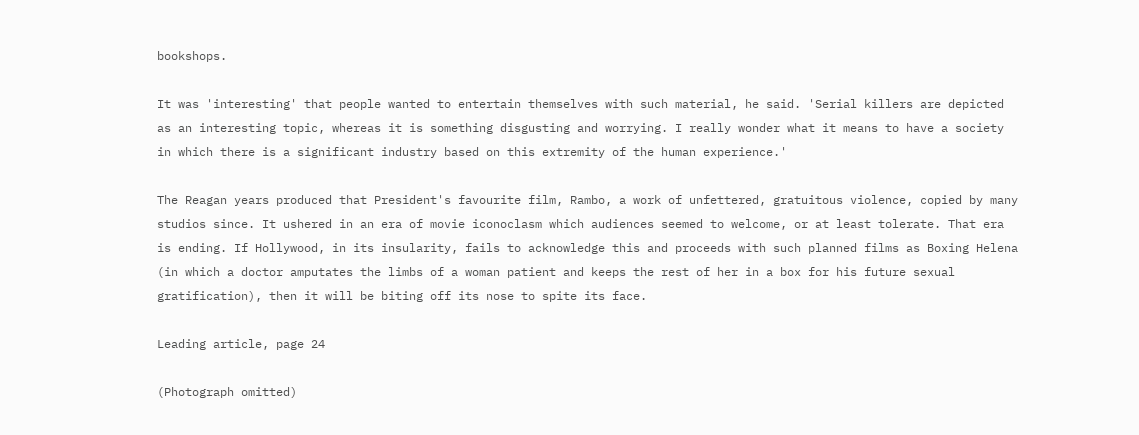bookshops.

It was 'interesting' that people wanted to entertain themselves with such material, he said. 'Serial killers are depicted as an interesting topic, whereas it is something disgusting and worrying. I really wonder what it means to have a society in which there is a significant industry based on this extremity of the human experience.'

The Reagan years produced that President's favourite film, Rambo, a work of unfettered, gratuitous violence, copied by many studios since. It ushered in an era of movie iconoclasm which audiences seemed to welcome, or at least tolerate. That era is ending. If Hollywood, in its insularity, fails to acknowledge this and proceeds with such planned films as Boxing Helena (in which a doctor amputates the limbs of a woman patient and keeps the rest of her in a box for his future sexual gratification), then it will be biting off its nose to spite its face.

Leading article, page 24

(Photograph omitted)